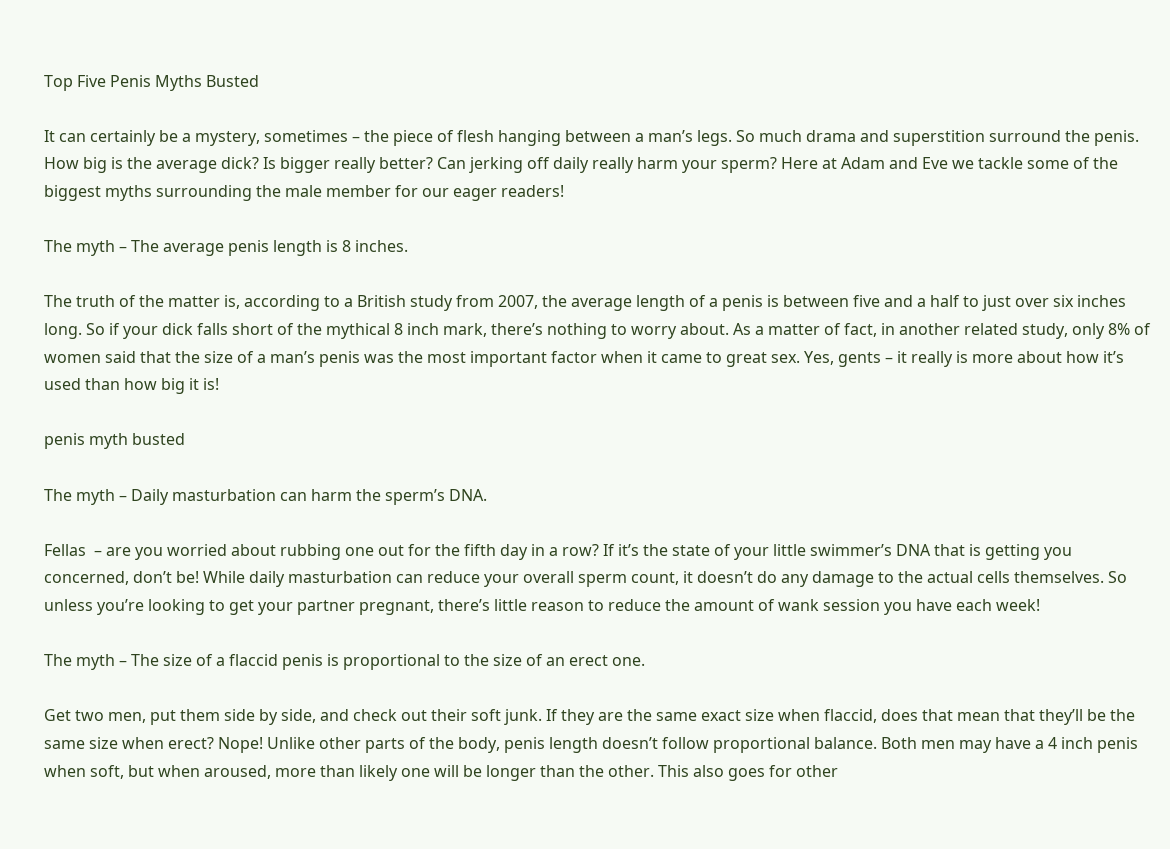Top Five Penis Myths Busted

It can certainly be a mystery, sometimes – the piece of flesh hanging between a man’s legs. So much drama and superstition surround the penis. How big is the average dick? Is bigger really better? Can jerking off daily really harm your sperm? Here at Adam and Eve we tackle some of the biggest myths surrounding the male member for our eager readers!

The myth – The average penis length is 8 inches.

The truth of the matter is, according to a British study from 2007, the average length of a penis is between five and a half to just over six inches long. So if your dick falls short of the mythical 8 inch mark, there’s nothing to worry about. As a matter of fact, in another related study, only 8% of women said that the size of a man’s penis was the most important factor when it came to great sex. Yes, gents – it really is more about how it’s used than how big it is!

penis myth busted

The myth – Daily masturbation can harm the sperm’s DNA.

Fellas  – are you worried about rubbing one out for the fifth day in a row? If it’s the state of your little swimmer’s DNA that is getting you concerned, don’t be! While daily masturbation can reduce your overall sperm count, it doesn’t do any damage to the actual cells themselves. So unless you’re looking to get your partner pregnant, there’s little reason to reduce the amount of wank session you have each week!

The myth – The size of a flaccid penis is proportional to the size of an erect one.

Get two men, put them side by side, and check out their soft junk. If they are the same exact size when flaccid, does that mean that they’ll be the same size when erect? Nope! Unlike other parts of the body, penis length doesn’t follow proportional balance. Both men may have a 4 inch penis when soft, but when aroused, more than likely one will be longer than the other. This also goes for other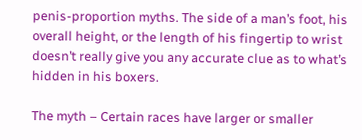penis-proportion myths. The side of a man’s foot, his overall height, or the length of his fingertip to wrist doesn’t really give you any accurate clue as to what’s hidden in his boxers.

The myth – Certain races have larger or smaller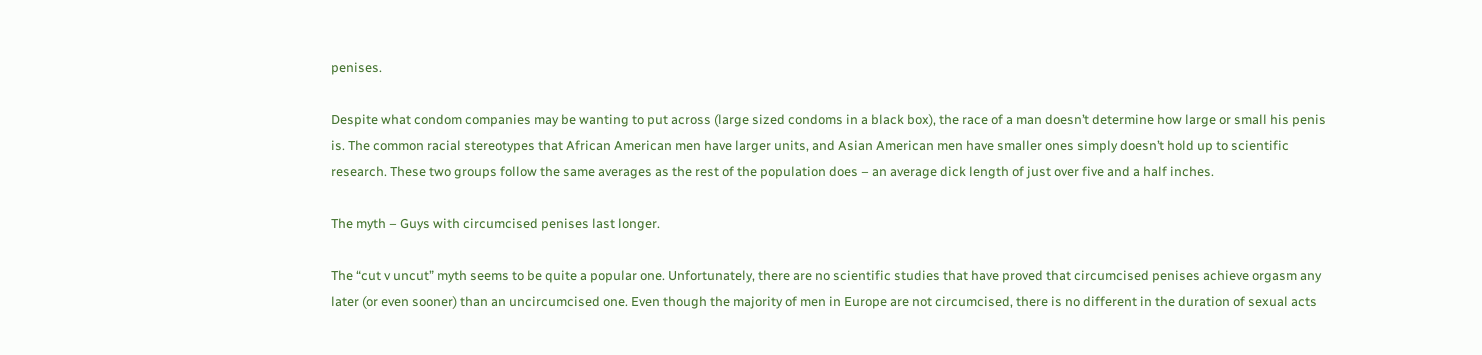penises.

Despite what condom companies may be wanting to put across (large sized condoms in a black box), the race of a man doesn’t determine how large or small his penis is. The common racial stereotypes that African American men have larger units, and Asian American men have smaller ones simply doesn’t hold up to scientific research. These two groups follow the same averages as the rest of the population does – an average dick length of just over five and a half inches.

The myth – Guys with circumcised penises last longer.

The “cut v uncut” myth seems to be quite a popular one. Unfortunately, there are no scientific studies that have proved that circumcised penises achieve orgasm any later (or even sooner) than an uncircumcised one. Even though the majority of men in Europe are not circumcised, there is no different in the duration of sexual acts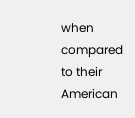when compared to their American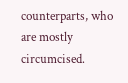counterparts, who are mostly circumcised.